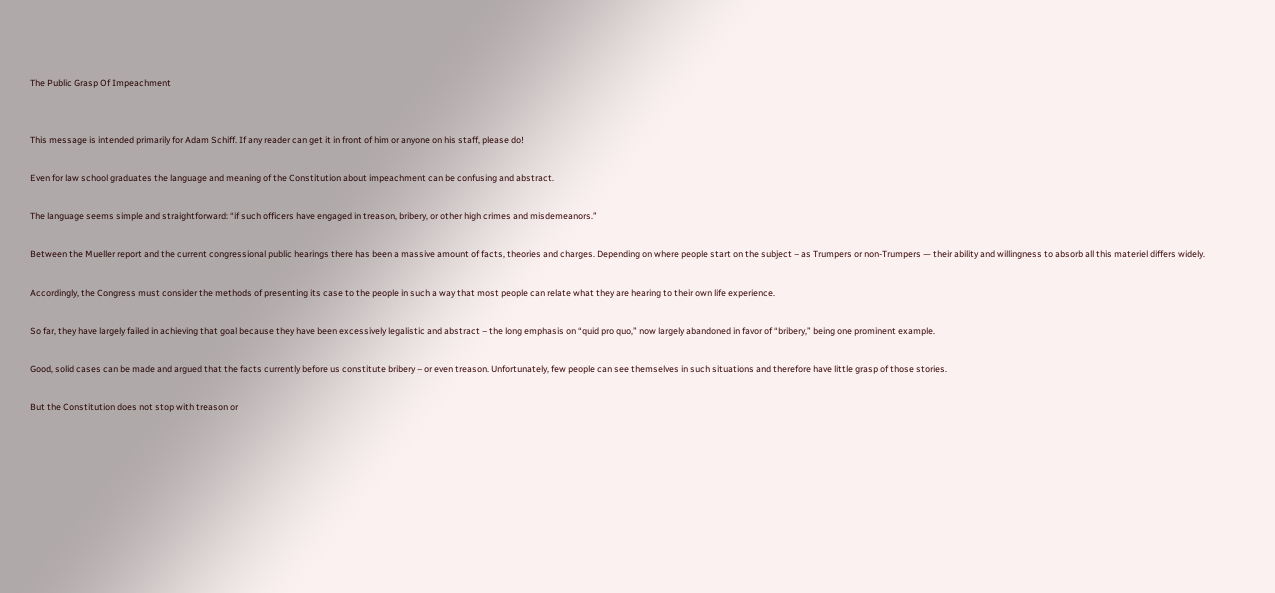The Public Grasp Of Impeachment


This message is intended primarily for Adam Schiff. If any reader can get it in front of him or anyone on his staff, please do!

Even for law school graduates the language and meaning of the Constitution about impeachment can be confusing and abstract.

The language seems simple and straightforward: “if such officers have engaged in treason, bribery, or other high crimes and misdemeanors.”

Between the Mueller report and the current congressional public hearings there has been a massive amount of facts, theories and charges. Depending on where people start on the subject – as Trumpers or non-Trumpers — their ability and willingness to absorb all this materiel differs widely.

Accordingly, the Congress must consider the methods of presenting its case to the people in such a way that most people can relate what they are hearing to their own life experience.

So far, they have largely failed in achieving that goal because they have been excessively legalistic and abstract – the long emphasis on “quid pro quo,” now largely abandoned in favor of “bribery,” being one prominent example.

Good, solid cases can be made and argued that the facts currently before us constitute bribery – or even treason. Unfortunately, few people can see themselves in such situations and therefore have little grasp of those stories.

But the Constitution does not stop with treason or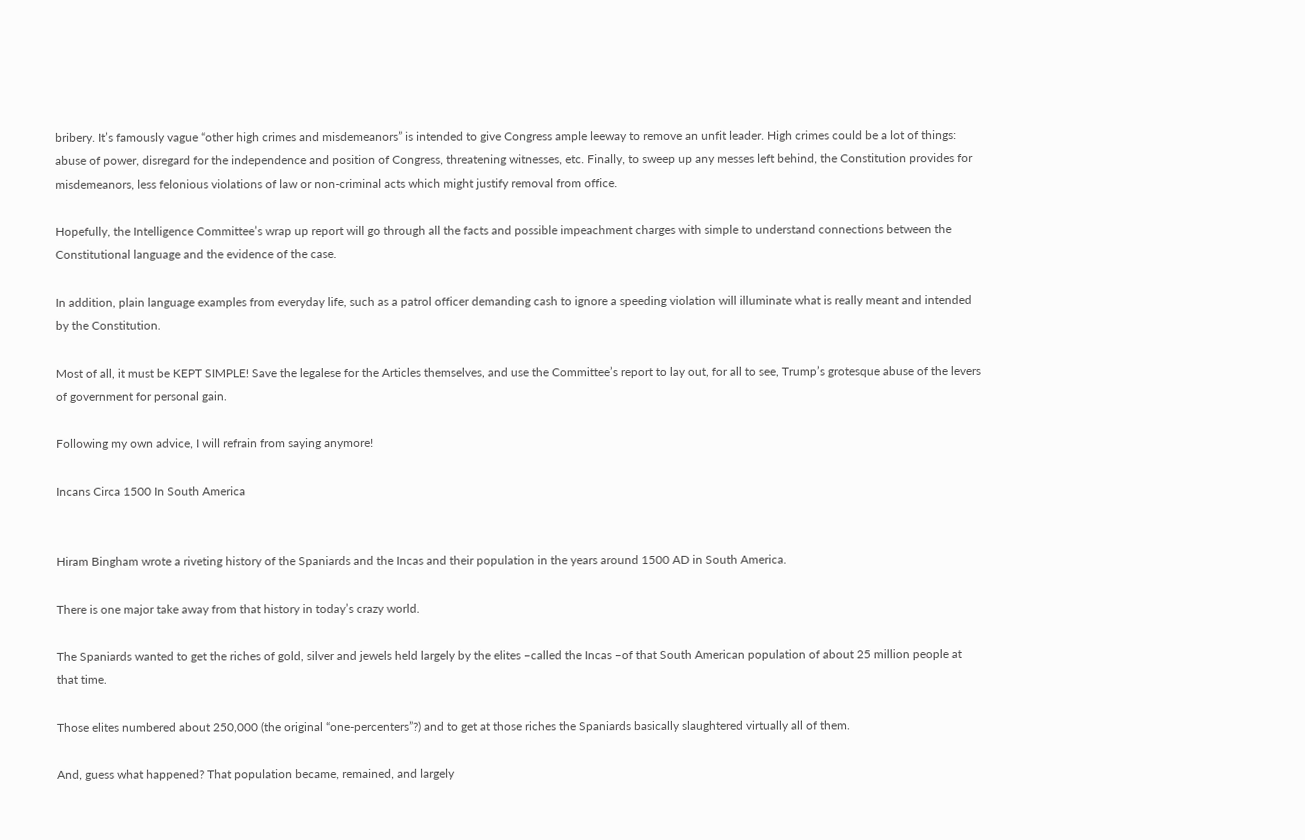bribery. It’s famously vague “other high crimes and misdemeanors” is intended to give Congress ample leeway to remove an unfit leader. High crimes could be a lot of things: abuse of power, disregard for the independence and position of Congress, threatening witnesses, etc. Finally, to sweep up any messes left behind, the Constitution provides for misdemeanors, less felonious violations of law or non-criminal acts which might justify removal from office.

Hopefully, the Intelligence Committee’s wrap up report will go through all the facts and possible impeachment charges with simple to understand connections between the Constitutional language and the evidence of the case.

In addition, plain language examples from everyday life, such as a patrol officer demanding cash to ignore a speeding violation will illuminate what is really meant and intended by the Constitution.

Most of all, it must be KEPT SIMPLE! Save the legalese for the Articles themselves, and use the Committee’s report to lay out, for all to see, Trump’s grotesque abuse of the levers of government for personal gain.

Following my own advice, I will refrain from saying anymore!

Incans Circa 1500 In South America


Hiram Bingham wrote a riveting history of the Spaniards and the Incas and their population in the years around 1500 AD in South America.

There is one major take away from that history in today’s crazy world.

The Spaniards wanted to get the riches of gold, silver and jewels held largely by the elites –called the Incas –of that South American population of about 25 million people at that time.

Those elites numbered about 250,000 (the original “one-percenters”?) and to get at those riches the Spaniards basically slaughtered virtually all of them.

And, guess what happened? That population became, remained, and largely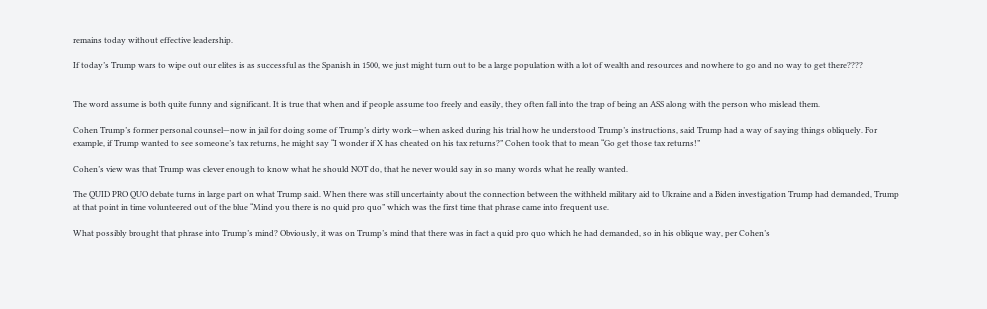remains today without effective leadership.

If today’s Trump wars to wipe out our elites is as successful as the Spanish in 1500, we just might turn out to be a large population with a lot of wealth and resources and nowhere to go and no way to get there????


The word assume is both quite funny and significant. It is true that when and if people assume too freely and easily, they often fall into the trap of being an ASS along with the person who mislead them.

Cohen Trump’s former personal counsel—now in jail for doing some of Trump’s dirty work—when asked during his trial how he understood Trump’s instructions, said Trump had a way of saying things obliquely. For example, if Trump wanted to see someone’s tax returns, he might say “I wonder if X has cheated on his tax returns?” Cohen took that to mean “Go get those tax returns!”

Cohen’s view was that Trump was clever enough to know what he should NOT do, that he never would say in so many words what he really wanted.

The QUID PRO QUO debate turns in large part on what Trump said. When there was still uncertainty about the connection between the withheld military aid to Ukraine and a Biden investigation Trump had demanded, Trump at that point in time volunteered out of the blue “Mind you there is no quid pro quo” which was the first time that phrase came into frequent use.

What possibly brought that phrase into Trump’s mind? Obviously, it was on Trump’s mind that there was in fact a quid pro quo which he had demanded, so in his oblique way, per Cohen’s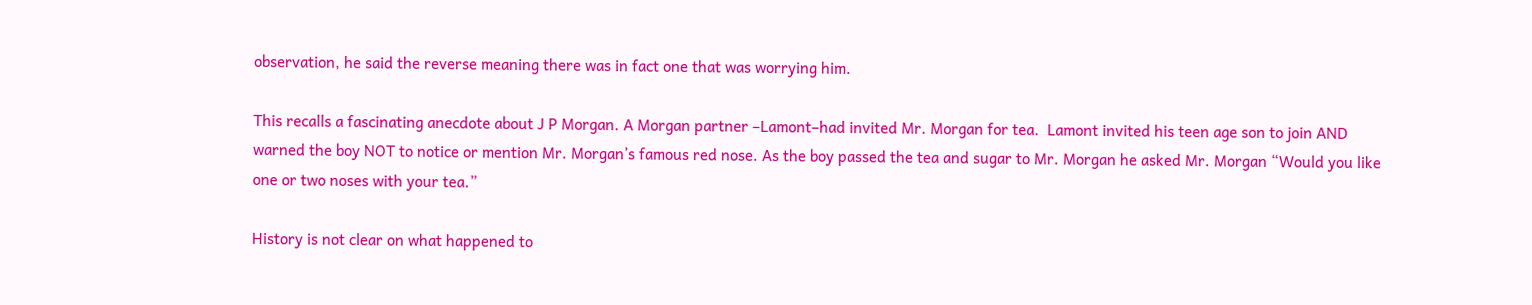observation, he said the reverse meaning there was in fact one that was worrying him.

This recalls a fascinating anecdote about J P Morgan. A Morgan partner –Lamont–had invited Mr. Morgan for tea.  Lamont invited his teen age son to join AND warned the boy NOT to notice or mention Mr. Morgan’s famous red nose. As the boy passed the tea and sugar to Mr. Morgan he asked Mr. Morgan “Would you like one or two noses with your tea.”

History is not clear on what happened to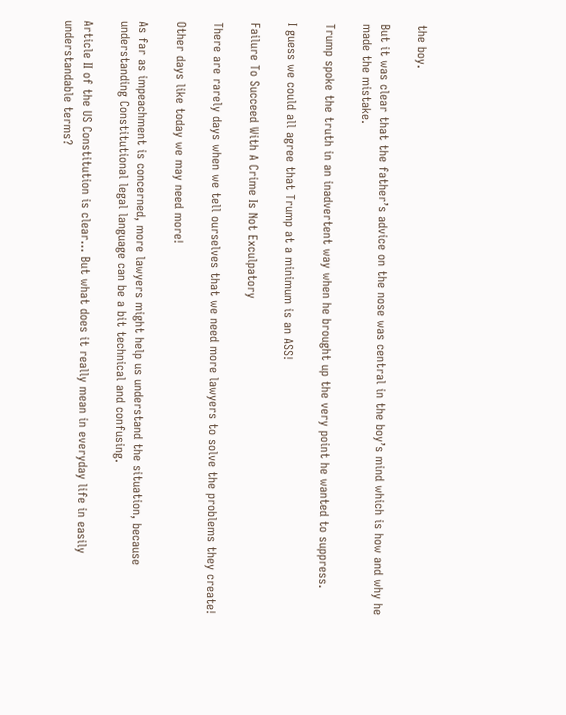the boy.

But it was clear that the father’s advice on the nose was central in the boy’s mind which is how and why he made the mistake.

Trump spoke the truth in an inadvertent way when he brought up the very point he wanted to suppress.

I guess we could all agree that Trump at a minimum is an ASS!

Failure To Succeed With A Crime Is Not Exculpatory

There are rarely days when we tell ourselves that we need more lawyers to solve the problems they create!

Other days like today we may need more!

As far as impeachment is concerned, more lawyers might help us understand the situation, because understanding Constitutional legal language can be a bit technical and confusing.

Article II of the US Constitution is clear… But what does it really mean in everyday life in easily understandable terms?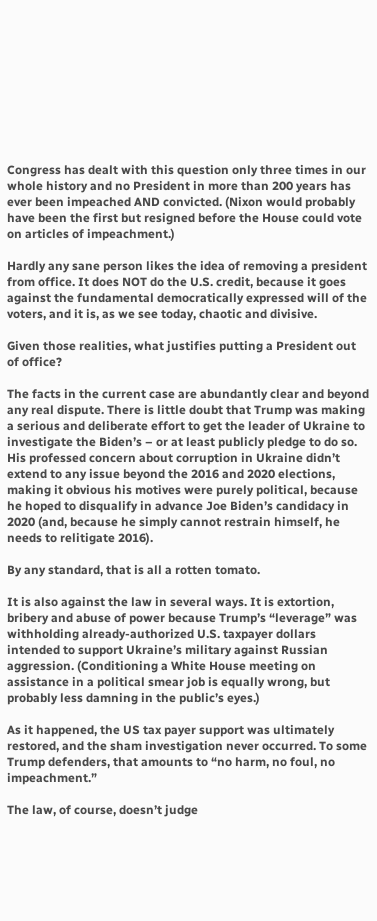Congress has dealt with this question only three times in our whole history and no President in more than 200 years has ever been impeached AND convicted. (Nixon would probably have been the first but resigned before the House could vote on articles of impeachment.)

Hardly any sane person likes the idea of removing a president from office. It does NOT do the U.S. credit, because it goes against the fundamental democratically expressed will of the voters, and it is, as we see today, chaotic and divisive.

Given those realities, what justifies putting a President out of office?

The facts in the current case are abundantly clear and beyond any real dispute. There is little doubt that Trump was making a serious and deliberate effort to get the leader of Ukraine to investigate the Biden’s – or at least publicly pledge to do so. His professed concern about corruption in Ukraine didn’t extend to any issue beyond the 2016 and 2020 elections, making it obvious his motives were purely political, because he hoped to disqualify in advance Joe Biden’s candidacy in 2020 (and, because he simply cannot restrain himself, he needs to relitigate 2016).

By any standard, that is all a rotten tomato.

It is also against the law in several ways. It is extortion, bribery and abuse of power because Trump’s “leverage” was withholding already-authorized U.S. taxpayer dollars intended to support Ukraine’s military against Russian aggression. (Conditioning a White House meeting on assistance in a political smear job is equally wrong, but probably less damning in the public’s eyes.)

As it happened, the US tax payer support was ultimately restored, and the sham investigation never occurred. To some Trump defenders, that amounts to “no harm, no foul, no impeachment.”

The law, of course, doesn’t judge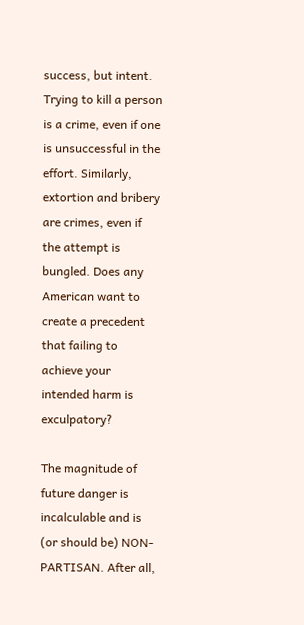success, but intent. Trying to kill a person is a crime, even if one is unsuccessful in the effort. Similarly, extortion and bribery are crimes, even if the attempt is bungled. Does any American want to create a precedent that failing to achieve your intended harm is exculpatory?

The magnitude of future danger is incalculable and is (or should be) NON-PARTISAN. After all,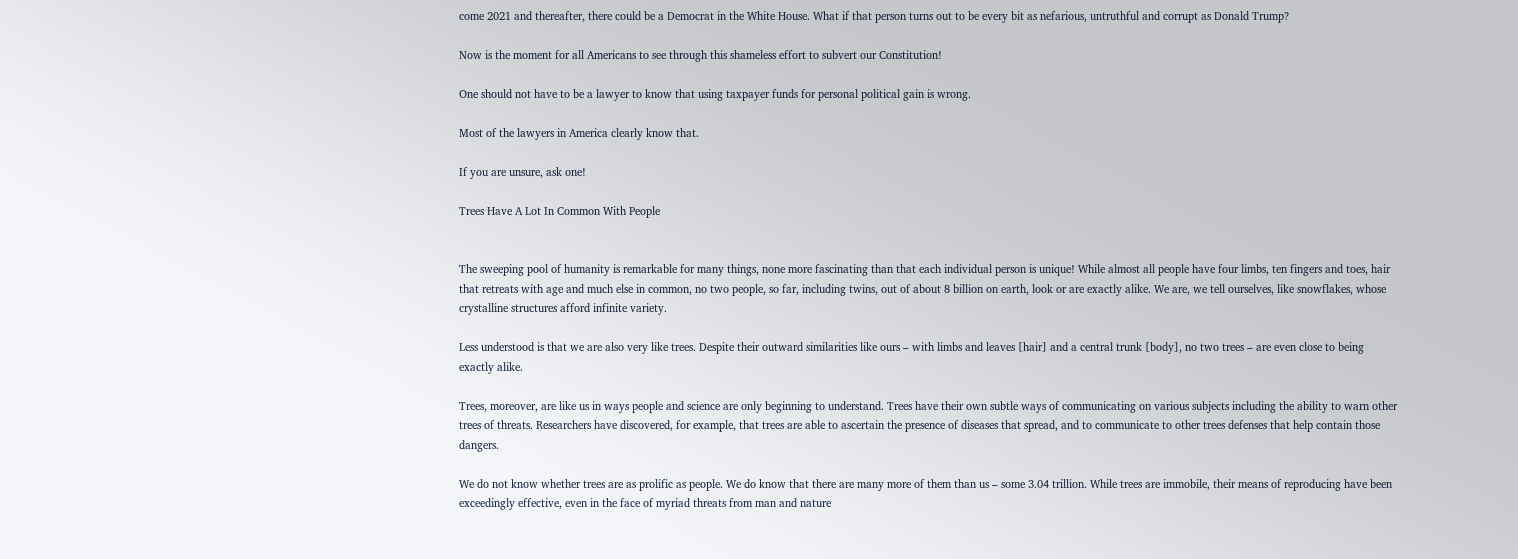come 2021 and thereafter, there could be a Democrat in the White House. What if that person turns out to be every bit as nefarious, untruthful and corrupt as Donald Trump?

Now is the moment for all Americans to see through this shameless effort to subvert our Constitution!

One should not have to be a lawyer to know that using taxpayer funds for personal political gain is wrong.

Most of the lawyers in America clearly know that.

If you are unsure, ask one!

Trees Have A Lot In Common With People


The sweeping pool of humanity is remarkable for many things, none more fascinating than that each individual person is unique! While almost all people have four limbs, ten fingers and toes, hair that retreats with age and much else in common, no two people, so far, including twins, out of about 8 billion on earth, look or are exactly alike. We are, we tell ourselves, like snowflakes, whose crystalline structures afford infinite variety.

Less understood is that we are also very like trees. Despite their outward similarities like ours – with limbs and leaves [hair] and a central trunk [body], no two trees – are even close to being exactly alike.

Trees, moreover, are like us in ways people and science are only beginning to understand. Trees have their own subtle ways of communicating on various subjects including the ability to warn other trees of threats. Researchers have discovered, for example, that trees are able to ascertain the presence of diseases that spread, and to communicate to other trees defenses that help contain those dangers.

We do not know whether trees are as prolific as people. We do know that there are many more of them than us – some 3.04 trillion. While trees are immobile, their means of reproducing have been exceedingly effective, even in the face of myriad threats from man and nature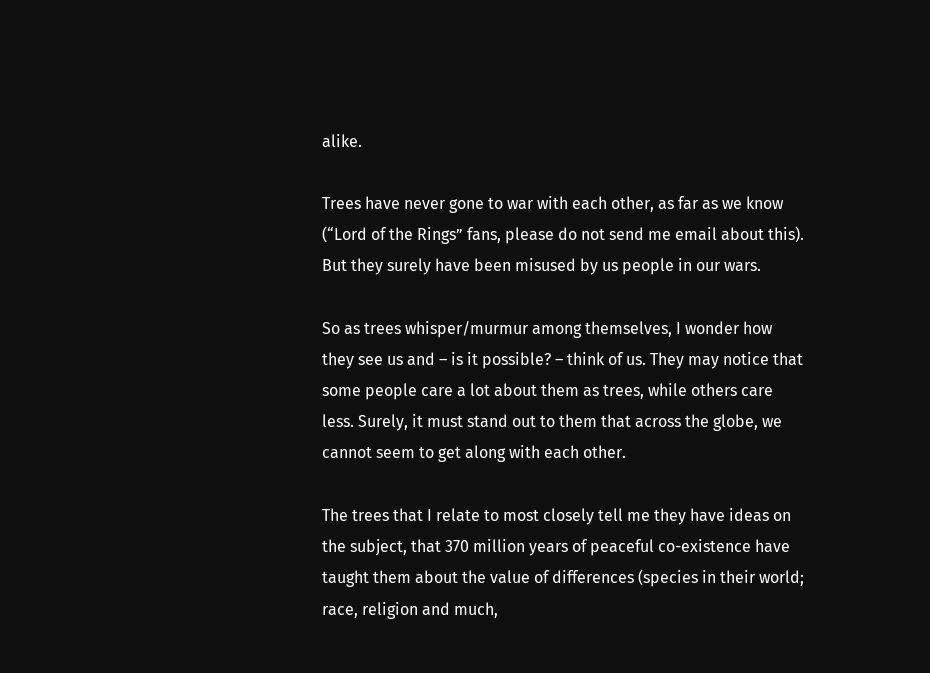alike.

Trees have never gone to war with each other, as far as we know (“Lord of the Rings” fans, please do not send me email about this). But they surely have been misused by us people in our wars.

So as trees whisper/murmur among themselves, I wonder how they see us and – is it possible? – think of us. They may notice that some people care a lot about them as trees, while others care less. Surely, it must stand out to them that across the globe, we cannot seem to get along with each other.

The trees that I relate to most closely tell me they have ideas on the subject, that 370 million years of peaceful co-existence have taught them about the value of differences (species in their world; race, religion and much,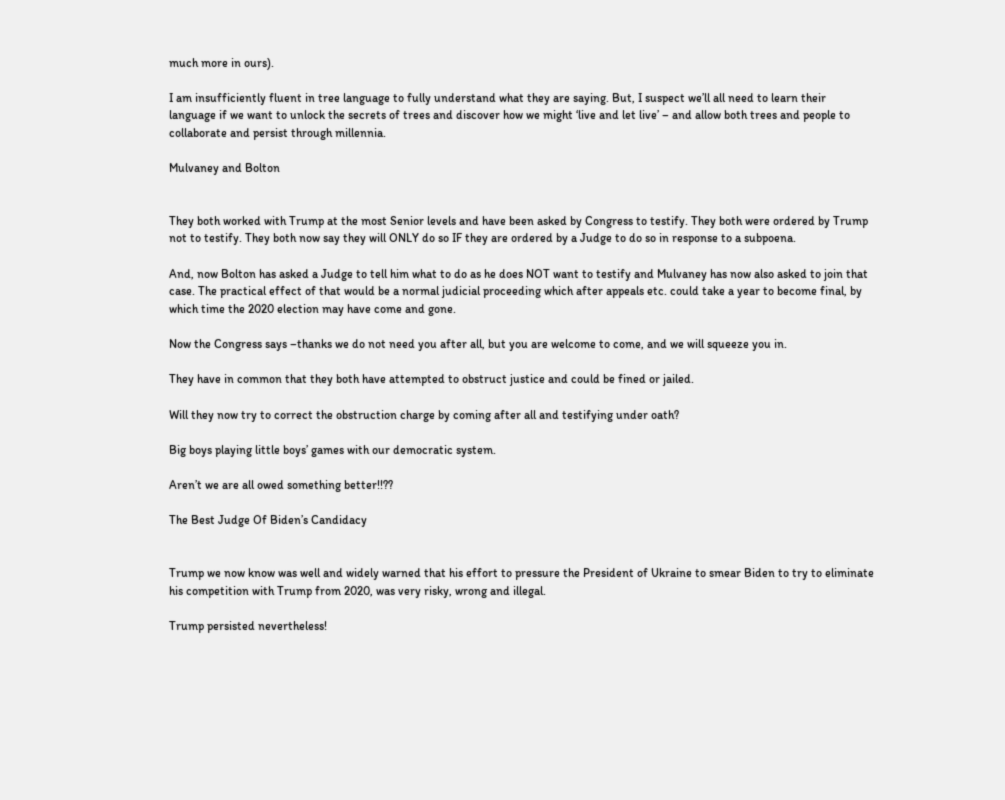much more in ours).

I am insufficiently fluent in tree language to fully understand what they are saying. But, I suspect we’ll all need to learn their language if we want to unlock the secrets of trees and discover how we might ‘live and let live’ – and allow both trees and people to collaborate and persist through millennia.

Mulvaney and Bolton


They both worked with Trump at the most Senior levels and have been asked by Congress to testify. They both were ordered by Trump not to testify. They both now say they will ONLY do so IF they are ordered by a Judge to do so in response to a subpoena.

And, now Bolton has asked a Judge to tell him what to do as he does NOT want to testify and Mulvaney has now also asked to join that case. The practical effect of that would be a normal judicial proceeding which after appeals etc. could take a year to become final, by which time the 2020 election may have come and gone.

Now the Congress says –thanks we do not need you after all, but you are welcome to come, and we will squeeze you in.

They have in common that they both have attempted to obstruct justice and could be fined or jailed.

Will they now try to correct the obstruction charge by coming after all and testifying under oath?

Big boys playing little boys’ games with our democratic system.

Aren’t we are all owed something better!!??

The Best Judge Of Biden’s Candidacy


Trump we now know was well and widely warned that his effort to pressure the President of Ukraine to smear Biden to try to eliminate his competition with Trump from 2020, was very risky, wrong and illegal.

Trump persisted nevertheless!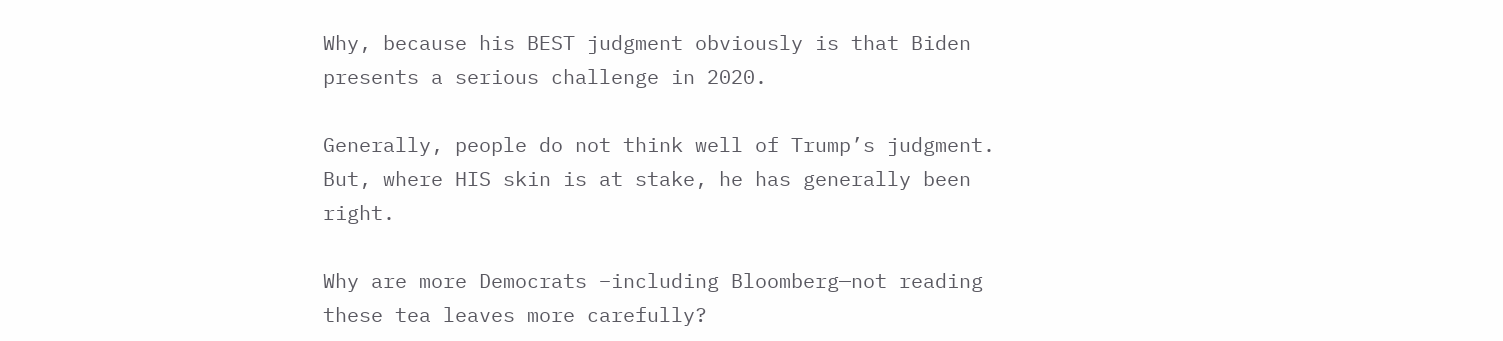Why, because his BEST judgment obviously is that Biden presents a serious challenge in 2020.

Generally, people do not think well of Trump’s judgment. But, where HIS skin is at stake, he has generally been right.

Why are more Democrats –including Bloomberg—not reading these tea leaves more carefully?